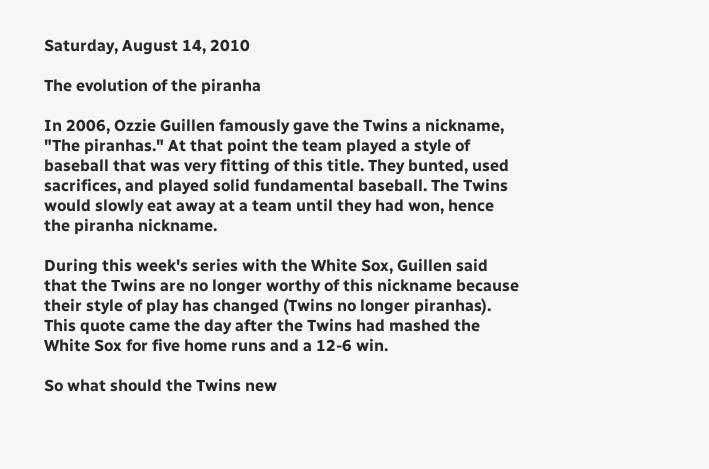Saturday, August 14, 2010

The evolution of the piranha

In 2006, Ozzie Guillen famously gave the Twins a nickname, "The piranhas." At that point the team played a style of baseball that was very fitting of this title. They bunted, used sacrifices, and played solid fundamental baseball. The Twins would slowly eat away at a team until they had won, hence the piranha nickname.

During this week's series with the White Sox, Guillen said that the Twins are no longer worthy of this nickname because their style of play has changed (Twins no longer piranhas). This quote came the day after the Twins had mashed the White Sox for five home runs and a 12-6 win.

So what should the Twins new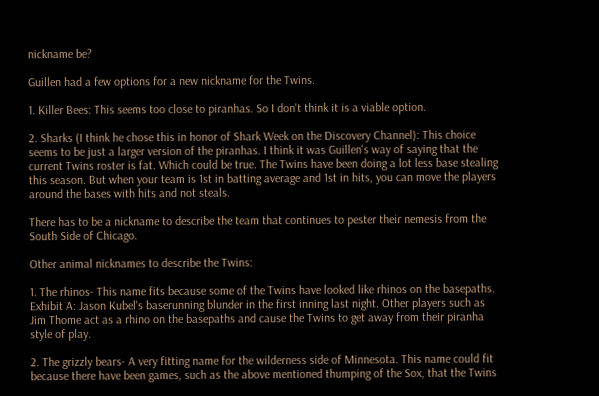nickname be?

Guillen had a few options for a new nickname for the Twins.

1. Killer Bees: This seems too close to piranhas. So I don't think it is a viable option.

2. Sharks (I think he chose this in honor of Shark Week on the Discovery Channel): This choice seems to be just a larger version of the piranhas. I think it was Guillen's way of saying that the current Twins roster is fat. Which could be true. The Twins have been doing a lot less base stealing this season. But when your team is 1st in batting average and 1st in hits, you can move the players around the bases with hits and not steals.

There has to be a nickname to describe the team that continues to pester their nemesis from the South Side of Chicago.

Other animal nicknames to describe the Twins:

1. The rhinos- This name fits because some of the Twins have looked like rhinos on the basepaths. Exhibit A: Jason Kubel's baserunning blunder in the first inning last night. Other players such as Jim Thome act as a rhino on the basepaths and cause the Twins to get away from their piranha style of play.

2. The grizzly bears- A very fitting name for the wilderness side of Minnesota. This name could fit because there have been games, such as the above mentioned thumping of the Sox, that the Twins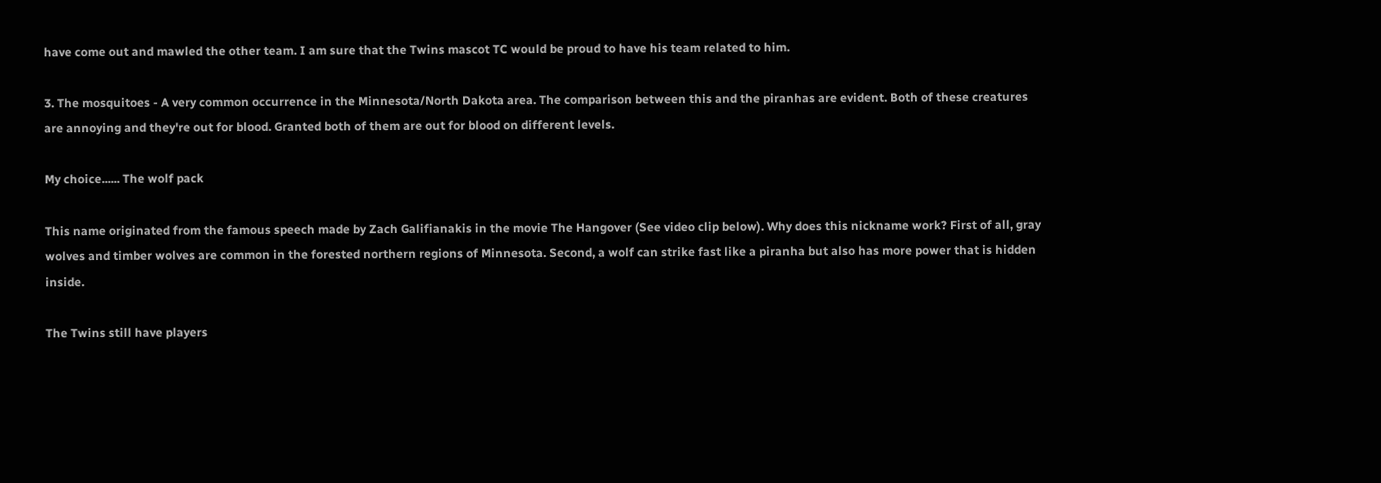have come out and mawled the other team. I am sure that the Twins mascot TC would be proud to have his team related to him.

3. The mosquitoes - A very common occurrence in the Minnesota/North Dakota area. The comparison between this and the piranhas are evident. Both of these creatures are annoying and they're out for blood. Granted both of them are out for blood on different levels.

My choice...... The wolf pack

This name originated from the famous speech made by Zach Galifianakis in the movie The Hangover (See video clip below). Why does this nickname work? First of all, gray wolves and timber wolves are common in the forested northern regions of Minnesota. Second, a wolf can strike fast like a piranha but also has more power that is hidden inside.

The Twins still have players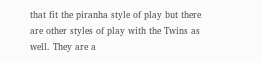that fit the piranha style of play but there are other styles of play with the Twins as well. They are a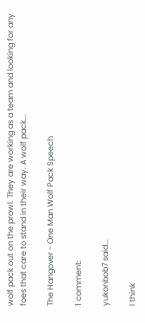wolf pack out on the prowl. They are working as a team and looking for any foes that care to stand in their way. A wolf pack...

The Hangover - One Man Wolf Pack Speech

1 comment:

yukonbob7 said...

I think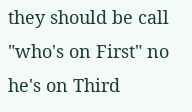they should be call "who's on First" no he's on Third